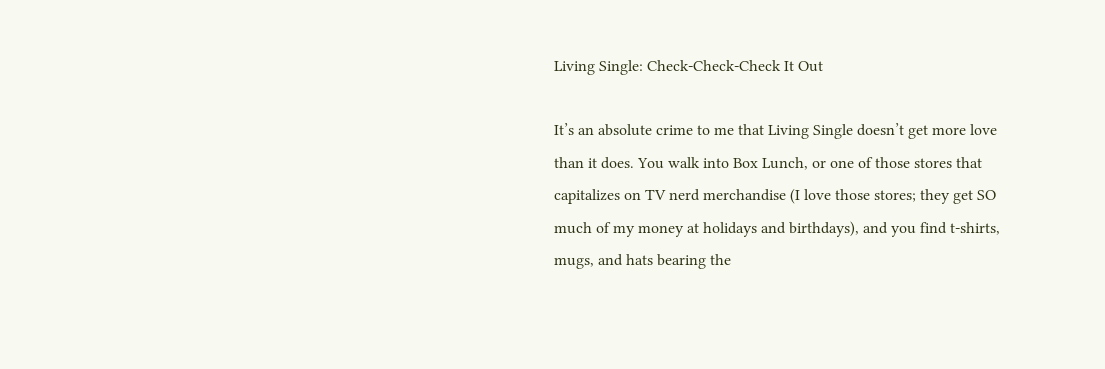Living Single: Check-Check-Check It Out

It’s an absolute crime to me that Living Single doesn’t get more love than it does. You walk into Box Lunch, or one of those stores that capitalizes on TV nerd merchandise (I love those stores; they get SO much of my money at holidays and birthdays), and you find t-shirts, mugs, and hats bearing the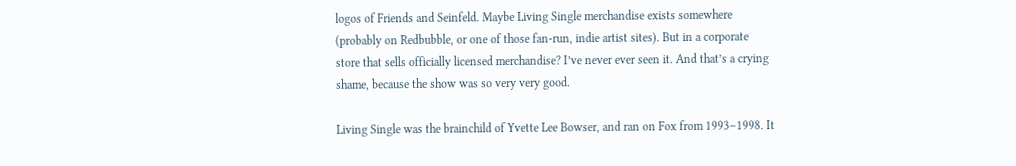logos of Friends and Seinfeld. Maybe Living Single merchandise exists somewhere (probably on Redbubble, or one of those fan-run, indie artist sites). But in a corporate store that sells officially licensed merchandise? I’ve never ever seen it. And that’s a crying shame, because the show was so very very good.

Living Single was the brainchild of Yvette Lee Bowser, and ran on Fox from 1993–1998. It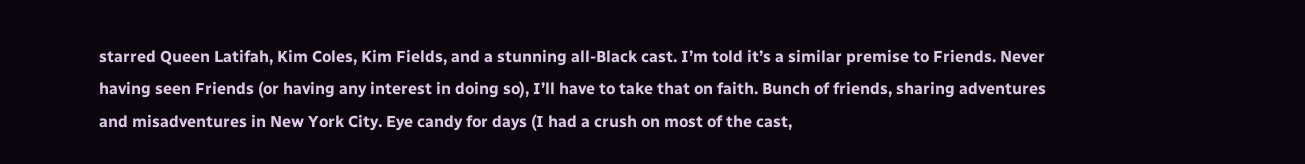starred Queen Latifah, Kim Coles, Kim Fields, and a stunning all-Black cast. I’m told it’s a similar premise to Friends. Never having seen Friends (or having any interest in doing so), I’ll have to take that on faith. Bunch of friends, sharing adventures and misadventures in New York City. Eye candy for days (I had a crush on most of the cast,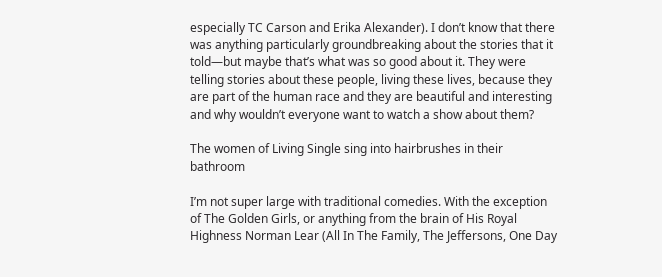especially TC Carson and Erika Alexander). I don’t know that there was anything particularly groundbreaking about the stories that it told—but maybe that’s what was so good about it. They were telling stories about these people, living these lives, because they are part of the human race and they are beautiful and interesting and why wouldn’t everyone want to watch a show about them?

The women of Living Single sing into hairbrushes in their bathroom

I’m not super large with traditional comedies. With the exception of The Golden Girls, or anything from the brain of His Royal Highness Norman Lear (All In The Family, The Jeffersons, One Day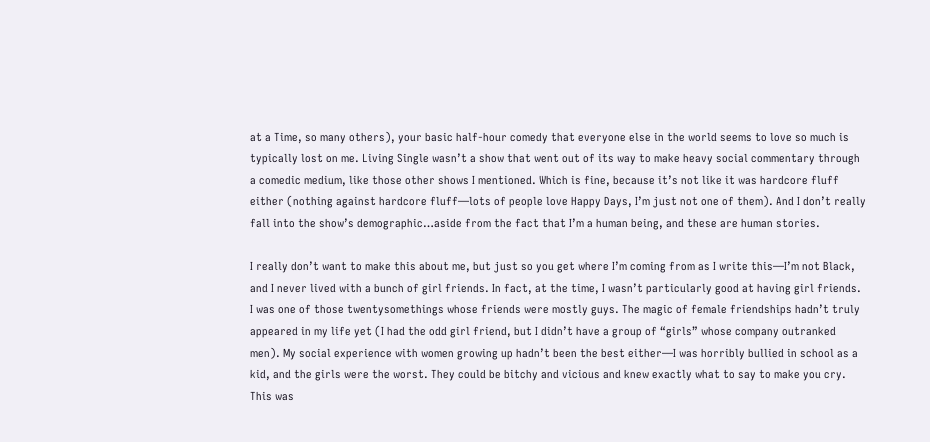at a Time, so many others), your basic half-hour comedy that everyone else in the world seems to love so much is typically lost on me. Living Single wasn’t a show that went out of its way to make heavy social commentary through a comedic medium, like those other shows I mentioned. Which is fine, because it’s not like it was hardcore fluff either (nothing against hardcore fluff—lots of people love Happy Days, I’m just not one of them). And I don’t really fall into the show’s demographic…aside from the fact that I’m a human being, and these are human stories.

I really don’t want to make this about me, but just so you get where I’m coming from as I write this—I’m not Black, and I never lived with a bunch of girl friends. In fact, at the time, I wasn’t particularly good at having girl friends. I was one of those twentysomethings whose friends were mostly guys. The magic of female friendships hadn’t truly appeared in my life yet (I had the odd girl friend, but I didn’t have a group of “girls” whose company outranked men). My social experience with women growing up hadn’t been the best either—I was horribly bullied in school as a kid, and the girls were the worst. They could be bitchy and vicious and knew exactly what to say to make you cry. This was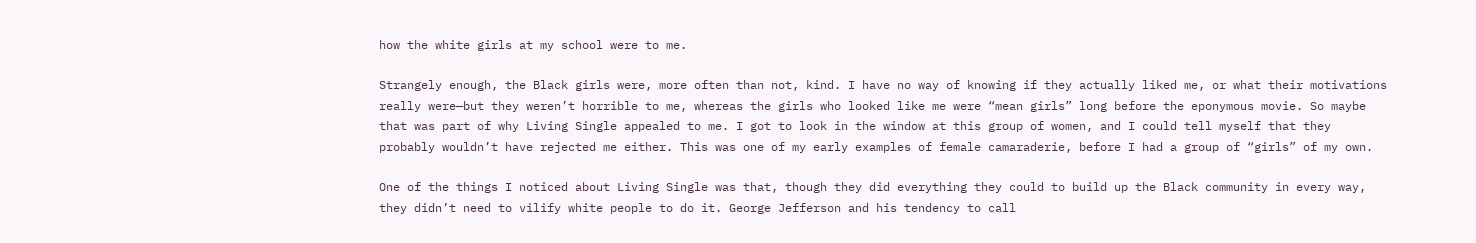how the white girls at my school were to me.

Strangely enough, the Black girls were, more often than not, kind. I have no way of knowing if they actually liked me, or what their motivations really were—but they weren’t horrible to me, whereas the girls who looked like me were “mean girls” long before the eponymous movie. So maybe that was part of why Living Single appealed to me. I got to look in the window at this group of women, and I could tell myself that they probably wouldn’t have rejected me either. This was one of my early examples of female camaraderie, before I had a group of “girls” of my own.

One of the things I noticed about Living Single was that, though they did everything they could to build up the Black community in every way, they didn’t need to vilify white people to do it. George Jefferson and his tendency to call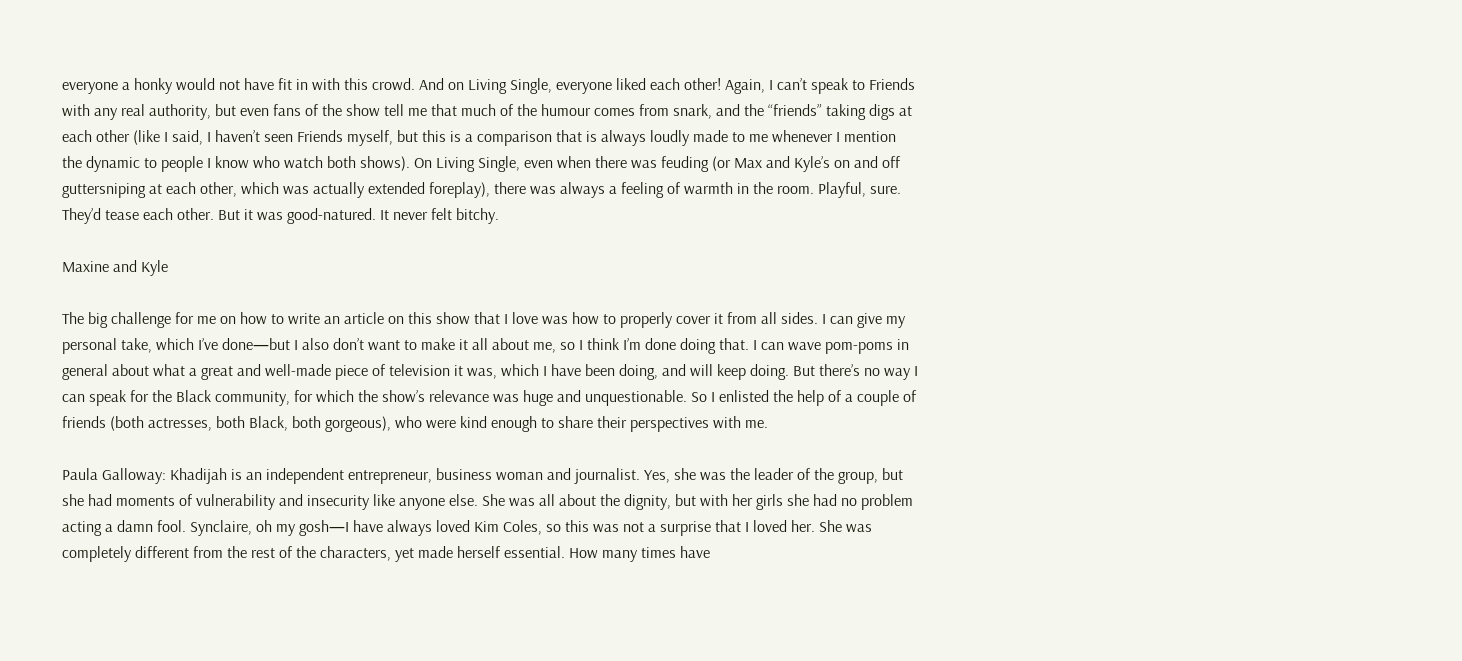everyone a honky would not have fit in with this crowd. And on Living Single, everyone liked each other! Again, I can’t speak to Friends with any real authority, but even fans of the show tell me that much of the humour comes from snark, and the “friends” taking digs at each other (like I said, I haven’t seen Friends myself, but this is a comparison that is always loudly made to me whenever I mention the dynamic to people I know who watch both shows). On Living Single, even when there was feuding (or Max and Kyle’s on and off guttersniping at each other, which was actually extended foreplay), there was always a feeling of warmth in the room. Playful, sure. They’d tease each other. But it was good-natured. It never felt bitchy.

Maxine and Kyle

The big challenge for me on how to write an article on this show that I love was how to properly cover it from all sides. I can give my personal take, which I’ve done—but I also don’t want to make it all about me, so I think I’m done doing that. I can wave pom-poms in general about what a great and well-made piece of television it was, which I have been doing, and will keep doing. But there’s no way I can speak for the Black community, for which the show’s relevance was huge and unquestionable. So I enlisted the help of a couple of friends (both actresses, both Black, both gorgeous), who were kind enough to share their perspectives with me.

Paula Galloway: Khadijah is an independent entrepreneur, business woman and journalist. Yes, she was the leader of the group, but she had moments of vulnerability and insecurity like anyone else. She was all about the dignity, but with her girls she had no problem acting a damn fool. Synclaire, oh my gosh—I have always loved Kim Coles, so this was not a surprise that I loved her. She was completely different from the rest of the characters, yet made herself essential. How many times have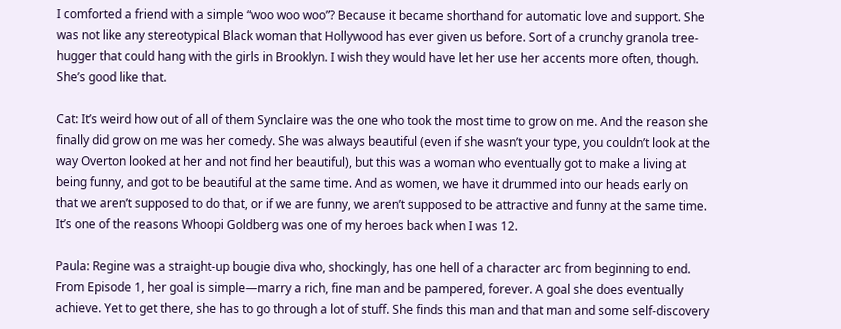I comforted a friend with a simple “woo woo woo”? Because it became shorthand for automatic love and support. She was not like any stereotypical Black woman that Hollywood has ever given us before. Sort of a crunchy granola tree-hugger that could hang with the girls in Brooklyn. I wish they would have let her use her accents more often, though. She’s good like that.

Cat: It’s weird how out of all of them Synclaire was the one who took the most time to grow on me. And the reason she finally did grow on me was her comedy. She was always beautiful (even if she wasn’t your type, you couldn’t look at the way Overton looked at her and not find her beautiful), but this was a woman who eventually got to make a living at being funny, and got to be beautiful at the same time. And as women, we have it drummed into our heads early on that we aren’t supposed to do that, or if we are funny, we aren’t supposed to be attractive and funny at the same time. It’s one of the reasons Whoopi Goldberg was one of my heroes back when I was 12.

Paula: Regine was a straight-up bougie diva who, shockingly, has one hell of a character arc from beginning to end. From Episode 1, her goal is simple—marry a rich, fine man and be pampered, forever. A goal she does eventually achieve. Yet to get there, she has to go through a lot of stuff. She finds this man and that man and some self-discovery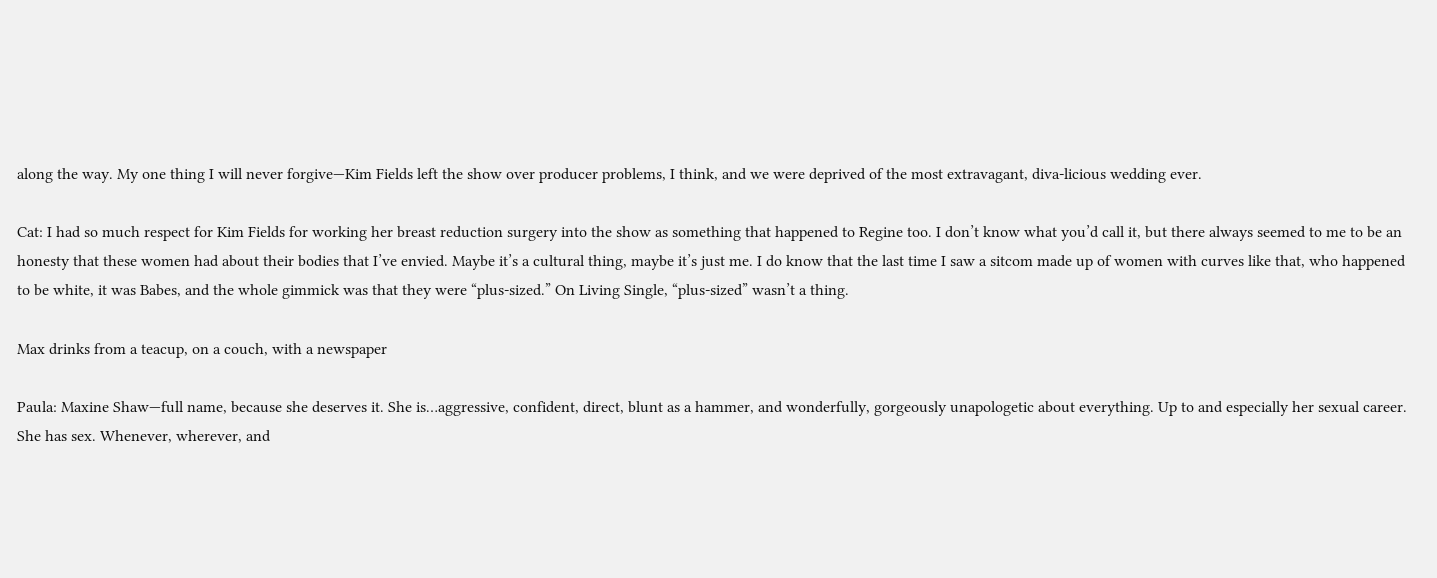along the way. My one thing I will never forgive—Kim Fields left the show over producer problems, I think, and we were deprived of the most extravagant, diva-licious wedding ever.

Cat: I had so much respect for Kim Fields for working her breast reduction surgery into the show as something that happened to Regine too. I don’t know what you’d call it, but there always seemed to me to be an honesty that these women had about their bodies that I’ve envied. Maybe it’s a cultural thing, maybe it’s just me. I do know that the last time I saw a sitcom made up of women with curves like that, who happened to be white, it was Babes, and the whole gimmick was that they were “plus-sized.” On Living Single, “plus-sized” wasn’t a thing.

Max drinks from a teacup, on a couch, with a newspaper

Paula: Maxine Shaw—full name, because she deserves it. She is…aggressive, confident, direct, blunt as a hammer, and wonderfully, gorgeously unapologetic about everything. Up to and especially her sexual career. She has sex. Whenever, wherever, and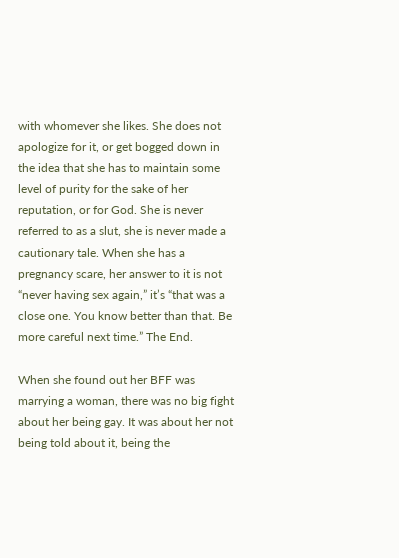with whomever she likes. She does not apologize for it, or get bogged down in the idea that she has to maintain some level of purity for the sake of her reputation, or for God. She is never referred to as a slut, she is never made a cautionary tale. When she has a pregnancy scare, her answer to it is not “never having sex again,” it’s “that was a close one. You know better than that. Be more careful next time.” The End.

When she found out her BFF was marrying a woman, there was no big fight about her being gay. It was about her not being told about it, being the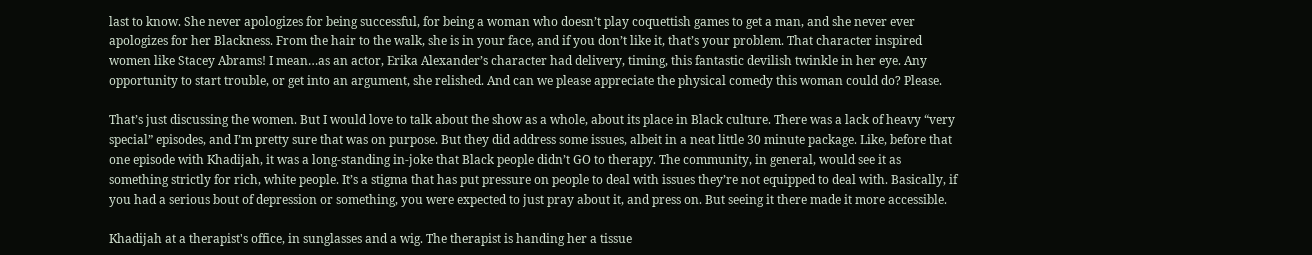last to know. She never apologizes for being successful, for being a woman who doesn’t play coquettish games to get a man, and she never ever apologizes for her Blackness. From the hair to the walk, she is in your face, and if you don’t like it, that’s your problem. That character inspired women like Stacey Abrams! I mean…as an actor, Erika Alexander’s character had delivery, timing, this fantastic devilish twinkle in her eye. Any opportunity to start trouble, or get into an argument, she relished. And can we please appreciate the physical comedy this woman could do? Please.

That’s just discussing the women. But I would love to talk about the show as a whole, about its place in Black culture. There was a lack of heavy “very special” episodes, and I’m pretty sure that was on purpose. But they did address some issues, albeit in a neat little 30 minute package. Like, before that one episode with Khadijah, it was a long-standing in-joke that Black people didn’t GO to therapy. The community, in general, would see it as something strictly for rich, white people. It’s a stigma that has put pressure on people to deal with issues they’re not equipped to deal with. Basically, if you had a serious bout of depression or something, you were expected to just pray about it, and press on. But seeing it there made it more accessible.

Khadijah at a therapist's office, in sunglasses and a wig. The therapist is handing her a tissue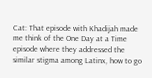Cat: That episode with Khadijah made me think of the One Day at a Time episode where they addressed the similar stigma among Latinx, how to go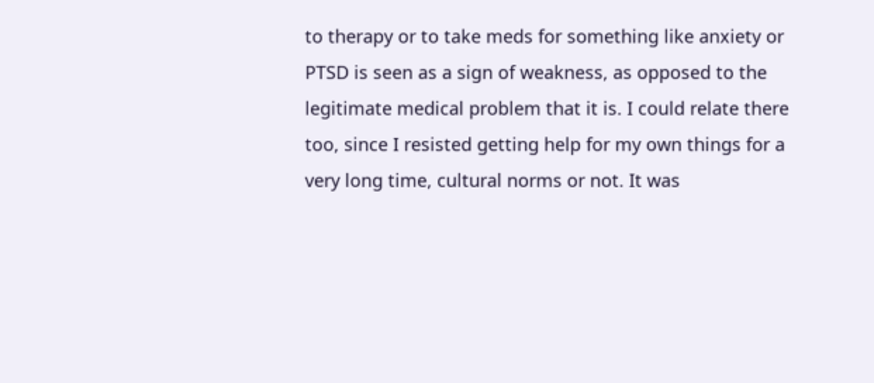to therapy or to take meds for something like anxiety or PTSD is seen as a sign of weakness, as opposed to the legitimate medical problem that it is. I could relate there too, since I resisted getting help for my own things for a very long time, cultural norms or not. It was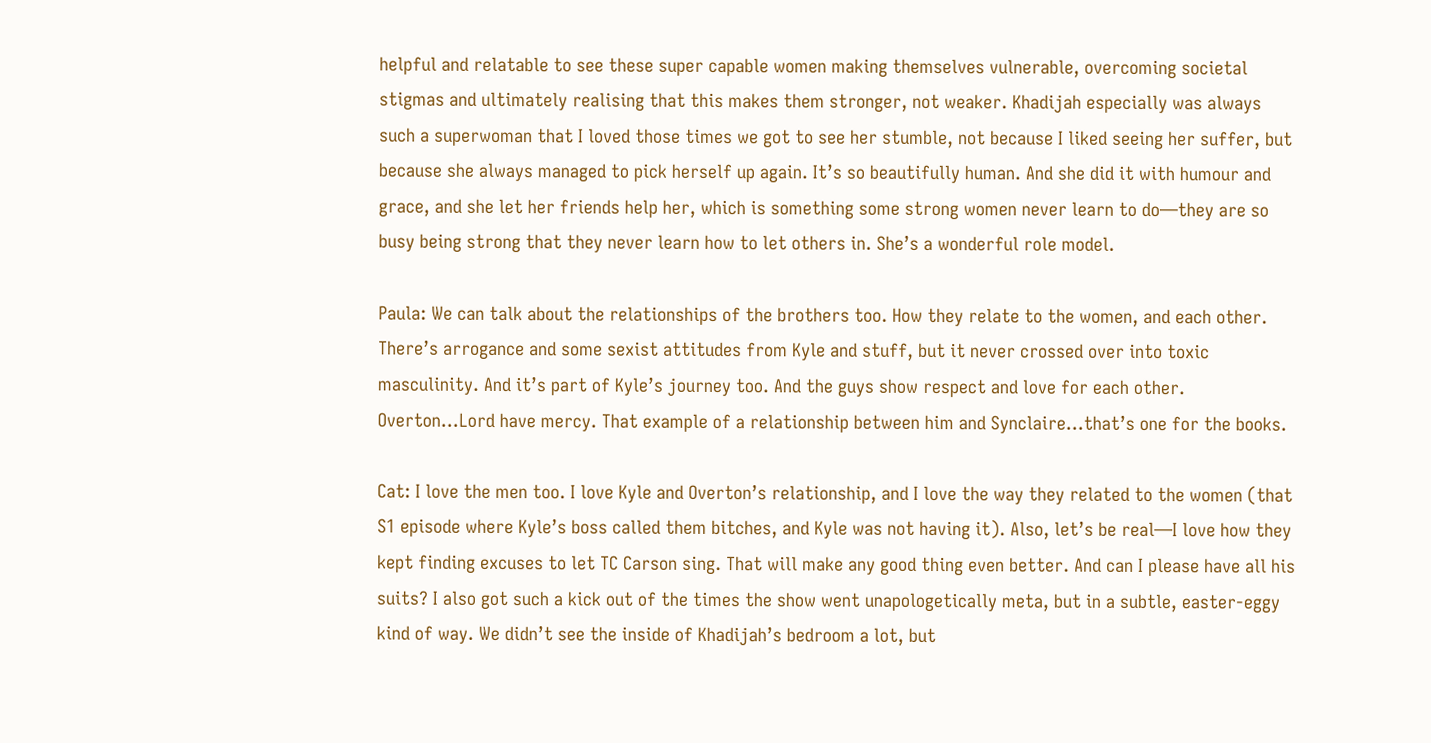helpful and relatable to see these super capable women making themselves vulnerable, overcoming societal stigmas and ultimately realising that this makes them stronger, not weaker. Khadijah especially was always such a superwoman that I loved those times we got to see her stumble, not because I liked seeing her suffer, but because she always managed to pick herself up again. It’s so beautifully human. And she did it with humour and grace, and she let her friends help her, which is something some strong women never learn to do—they are so busy being strong that they never learn how to let others in. She’s a wonderful role model.

Paula: We can talk about the relationships of the brothers too. How they relate to the women, and each other. There’s arrogance and some sexist attitudes from Kyle and stuff, but it never crossed over into toxic masculinity. And it’s part of Kyle’s journey too. And the guys show respect and love for each other. Overton…Lord have mercy. That example of a relationship between him and Synclaire…that’s one for the books.

Cat: I love the men too. I love Kyle and Overton’s relationship, and I love the way they related to the women (that S1 episode where Kyle’s boss called them bitches, and Kyle was not having it). Also, let’s be real—I love how they kept finding excuses to let TC Carson sing. That will make any good thing even better. And can I please have all his suits? I also got such a kick out of the times the show went unapologetically meta, but in a subtle, easter-eggy kind of way. We didn’t see the inside of Khadijah’s bedroom a lot, but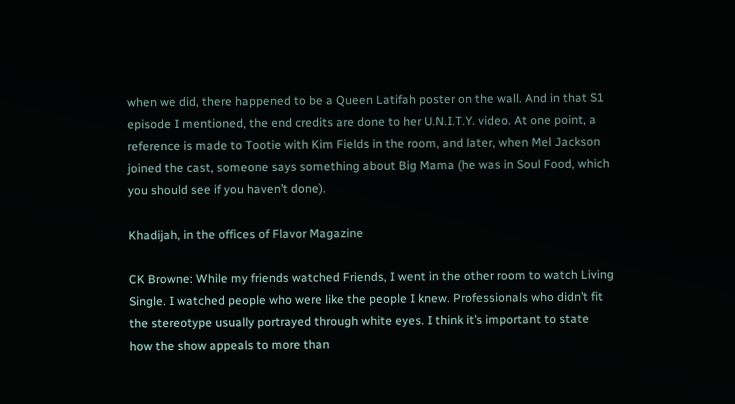when we did, there happened to be a Queen Latifah poster on the wall. And in that S1 episode I mentioned, the end credits are done to her U.N.I.T.Y. video. At one point, a reference is made to Tootie with Kim Fields in the room, and later, when Mel Jackson joined the cast, someone says something about Big Mama (he was in Soul Food, which you should see if you haven’t done).

Khadijah, in the offices of Flavor Magazine

CK Browne: While my friends watched Friends, I went in the other room to watch Living Single. I watched people who were like the people I knew. Professionals who didn’t fit the stereotype usually portrayed through white eyes. I think it’s important to state how the show appeals to more than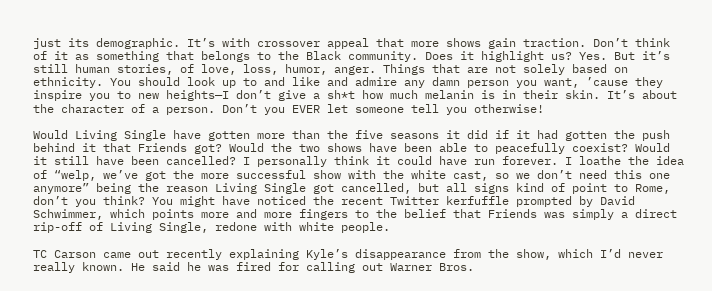just its demographic. It’s with crossover appeal that more shows gain traction. Don’t think of it as something that belongs to the Black community. Does it highlight us? Yes. But it’s still human stories, of love, loss, humor, anger. Things that are not solely based on ethnicity. You should look up to and like and admire any damn person you want, ’cause they inspire you to new heights—I don’t give a sh*t how much melanin is in their skin. It’s about the character of a person. Don’t you EVER let someone tell you otherwise!

Would Living Single have gotten more than the five seasons it did if it had gotten the push behind it that Friends got? Would the two shows have been able to peacefully coexist? Would it still have been cancelled? I personally think it could have run forever. I loathe the idea of “welp, we’ve got the more successful show with the white cast, so we don’t need this one anymore” being the reason Living Single got cancelled, but all signs kind of point to Rome, don’t you think? You might have noticed the recent Twitter kerfuffle prompted by David Schwimmer, which points more and more fingers to the belief that Friends was simply a direct rip-off of Living Single, redone with white people.

TC Carson came out recently explaining Kyle’s disappearance from the show, which I’d never really known. He said he was fired for calling out Warner Bros.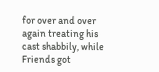for over and over again treating his cast shabbily, while Friends got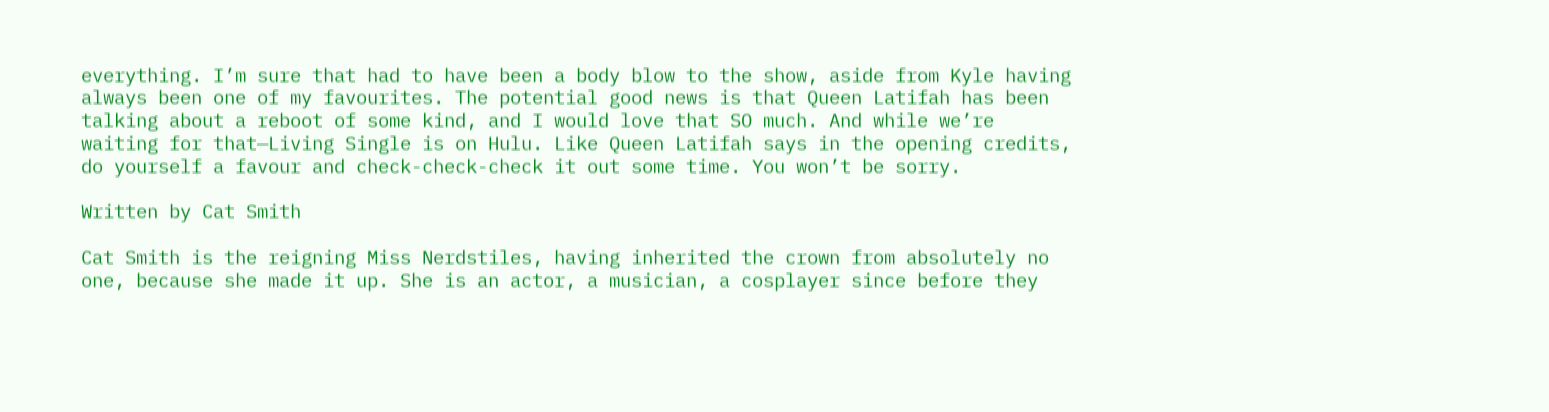everything. I’m sure that had to have been a body blow to the show, aside from Kyle having always been one of my favourites. The potential good news is that Queen Latifah has been talking about a reboot of some kind, and I would love that SO much. And while we’re waiting for that—Living Single is on Hulu. Like Queen Latifah says in the opening credits, do yourself a favour and check-check-check it out some time. You won’t be sorry.

Written by Cat Smith

Cat Smith is the reigning Miss Nerdstiles, having inherited the crown from absolutely no one, because she made it up. She is an actor, a musician, a cosplayer since before they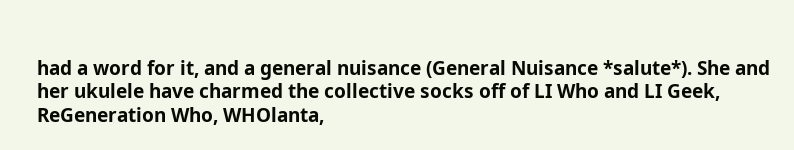had a word for it, and a general nuisance (General Nuisance *salute*). She and her ukulele have charmed the collective socks off of LI Who and LI Geek, ReGeneration Who, WHOlanta,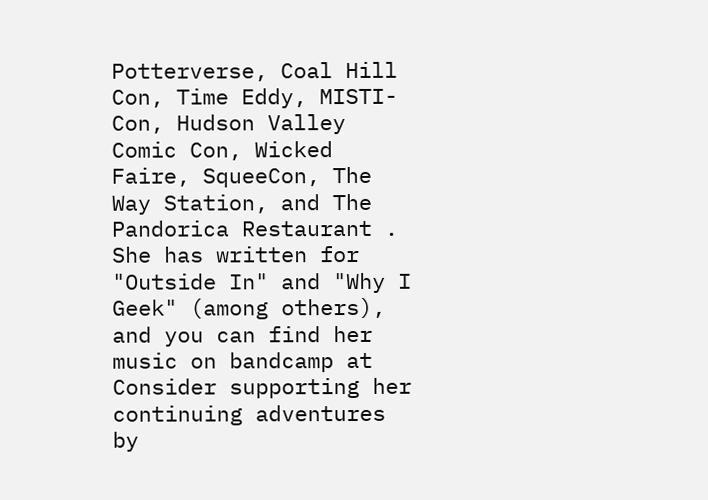Potterverse, Coal Hill Con, Time Eddy, MISTI-Con, Hudson Valley Comic Con, Wicked Faire, SqueeCon, The Way Station, and The Pandorica Restaurant . She has written for "Outside In" and "Why I Geek" (among others), and you can find her music on bandcamp at Consider supporting her continuing adventures by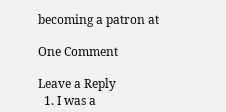becoming a patron at

One Comment

Leave a Reply
  1. I was a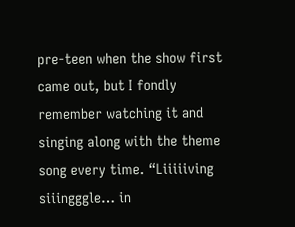pre-teen when the show first came out, but I fondly remember watching it and singing along with the theme song every time. “Liiiiiving siiingggle… in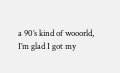a 90’s kind of wooorld, I’m glad I got my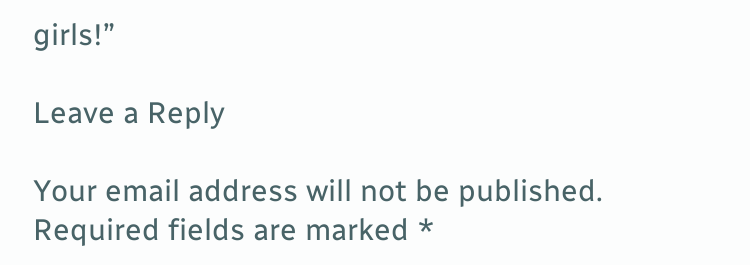girls!”

Leave a Reply

Your email address will not be published. Required fields are marked *